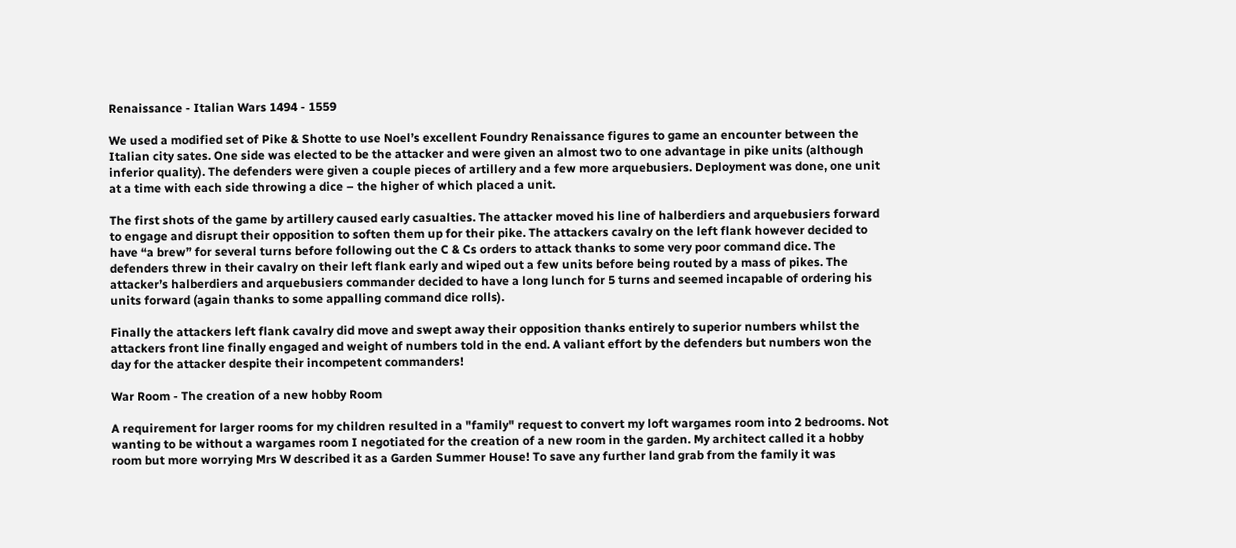Renaissance - Italian Wars 1494 - 1559

We used a modified set of Pike & Shotte to use Noel’s excellent Foundry Renaissance figures to game an encounter between the Italian city sates. One side was elected to be the attacker and were given an almost two to one advantage in pike units (although inferior quality). The defenders were given a couple pieces of artillery and a few more arquebusiers. Deployment was done, one unit at a time with each side throwing a dice – the higher of which placed a unit.

The first shots of the game by artillery caused early casualties. The attacker moved his line of halberdiers and arquebusiers forward to engage and disrupt their opposition to soften them up for their pike. The attackers cavalry on the left flank however decided to have “a brew” for several turns before following out the C & Cs orders to attack thanks to some very poor command dice. The defenders threw in their cavalry on their left flank early and wiped out a few units before being routed by a mass of pikes. The attacker’s halberdiers and arquebusiers commander decided to have a long lunch for 5 turns and seemed incapable of ordering his units forward (again thanks to some appalling command dice rolls).

Finally the attackers left flank cavalry did move and swept away their opposition thanks entirely to superior numbers whilst the attackers front line finally engaged and weight of numbers told in the end. A valiant effort by the defenders but numbers won the day for the attacker despite their incompetent commanders!

War Room - The creation of a new hobby Room

A requirement for larger rooms for my children resulted in a "family" request to convert my loft wargames room into 2 bedrooms. Not wanting to be without a wargames room I negotiated for the creation of a new room in the garden. My architect called it a hobby room but more worrying Mrs W described it as a Garden Summer House! To save any further land grab from the family it was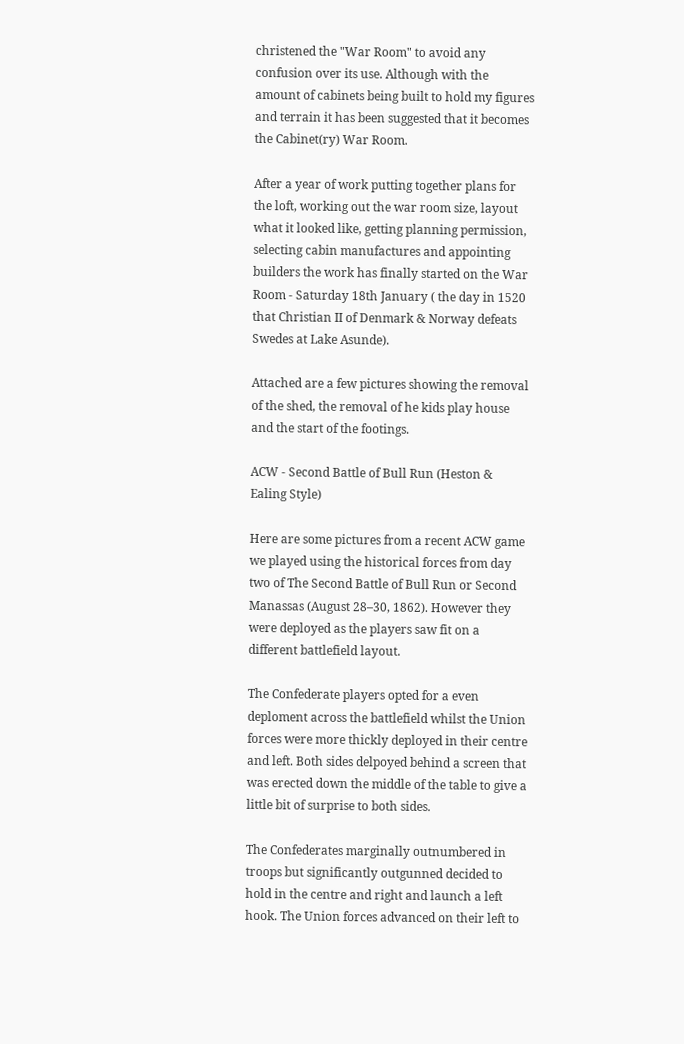christened the "War Room" to avoid any confusion over its use. Although with the amount of cabinets being built to hold my figures and terrain it has been suggested that it becomes the Cabinet(ry) War Room.

After a year of work putting together plans for the loft, working out the war room size, layout what it looked like, getting planning permission, selecting cabin manufactures and appointing builders the work has finally started on the War Room - Saturday 18th January ( the day in 1520 that Christian II of Denmark & Norway defeats Swedes at Lake Asunde).

Attached are a few pictures showing the removal of the shed, the removal of he kids play house and the start of the footings.

ACW - Second Battle of Bull Run (Heston & Ealing Style)

Here are some pictures from a recent ACW game we played using the historical forces from day two of The Second Battle of Bull Run or Second Manassas (August 28–30, 1862). However they were deployed as the players saw fit on a different battlefield layout.

The Confederate players opted for a even deploment across the battlefield whilst the Union forces were more thickly deployed in their centre and left. Both sides delpoyed behind a screen that was erected down the middle of the table to give a little bit of surprise to both sides.

The Confederates marginally outnumbered in troops but significantly outgunned decided to hold in the centre and right and launch a left hook. The Union forces advanced on their left to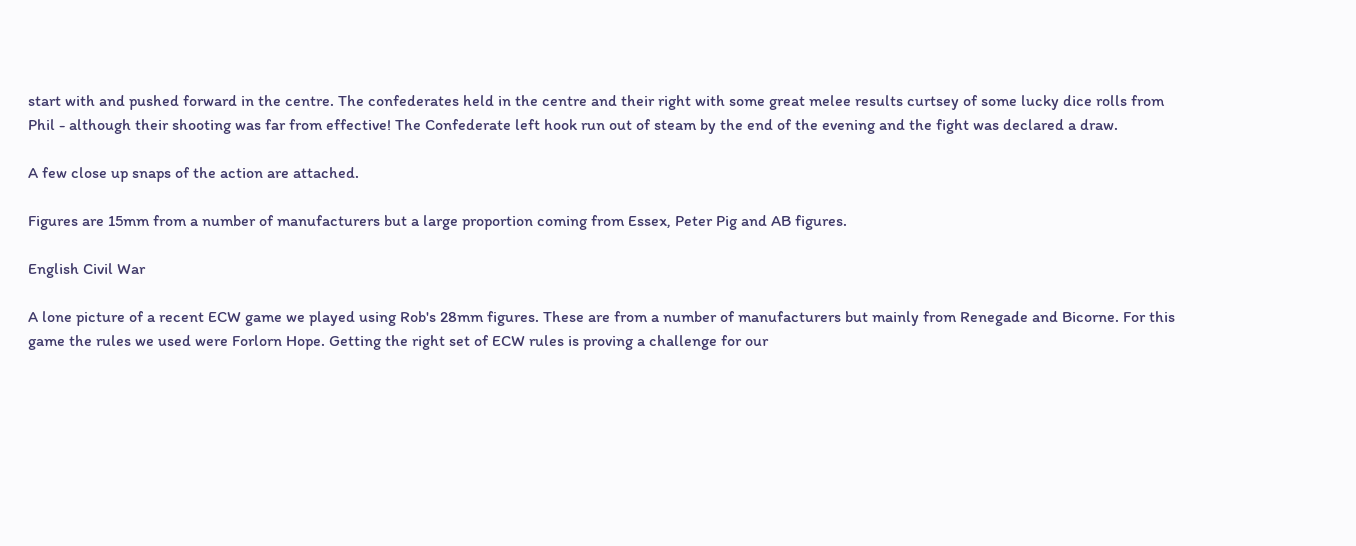start with and pushed forward in the centre. The confederates held in the centre and their right with some great melee results curtsey of some lucky dice rolls from Phil - although their shooting was far from effective! The Confederate left hook run out of steam by the end of the evening and the fight was declared a draw.

A few close up snaps of the action are attached.

Figures are 15mm from a number of manufacturers but a large proportion coming from Essex, Peter Pig and AB figures.

English Civil War

A lone picture of a recent ECW game we played using Rob's 28mm figures. These are from a number of manufacturers but mainly from Renegade and Bicorne. For this game the rules we used were Forlorn Hope. Getting the right set of ECW rules is proving a challenge for our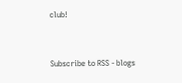club!


Subscribe to RSS - blogs